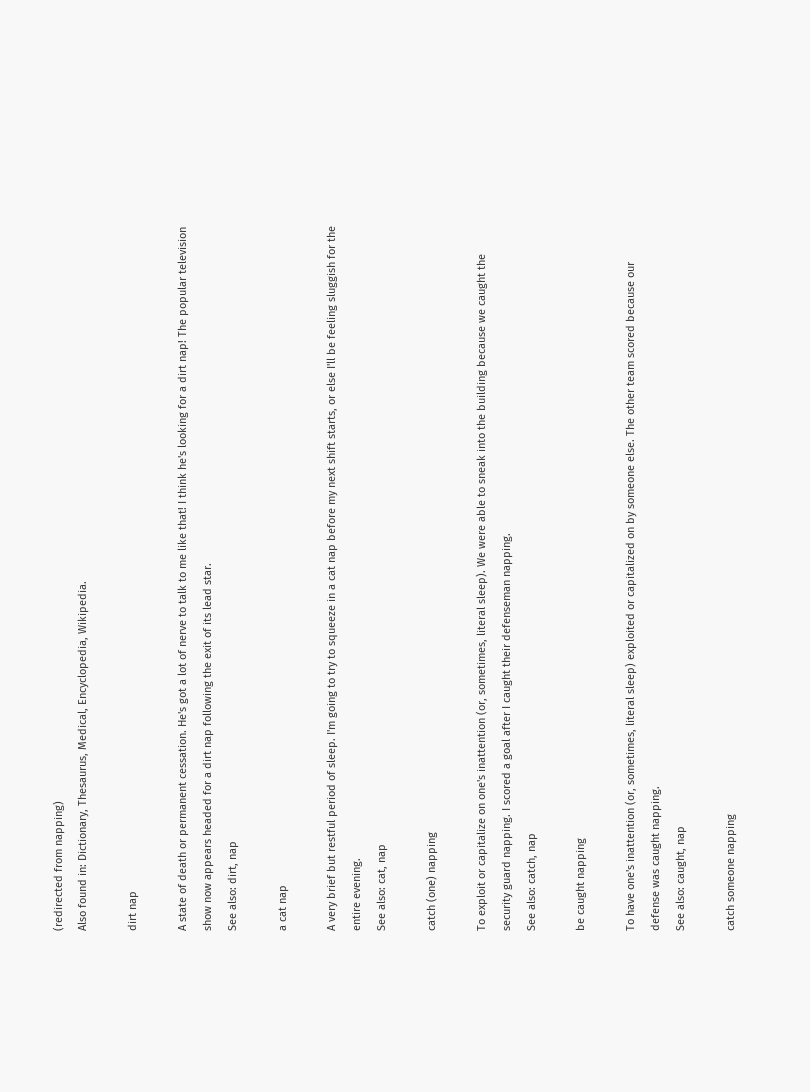(redirected from napping)
Also found in: Dictionary, Thesaurus, Medical, Encyclopedia, Wikipedia.

dirt nap

A state of death or permanent cessation. He's got a lot of nerve to talk to me like that! I think he's looking for a dirt nap! The popular television show now appears headed for a dirt nap following the exit of its lead star.
See also: dirt, nap

a cat nap

A very brief but restful period of sleep. I'm going to try to squeeze in a cat nap before my next shift starts, or else I'll be feeling sluggish for the entire evening.
See also: cat, nap

catch (one) napping

To exploit or capitalize on one's inattention (or, sometimes, literal sleep). We were able to sneak into the building because we caught the security guard napping. I scored a goal after I caught their defenseman napping.
See also: catch, nap

be caught napping

To have one's inattention (or, sometimes, literal sleep) exploited or capitalized on by someone else. The other team scored because our defense was caught napping.
See also: caught, nap

catch someone napping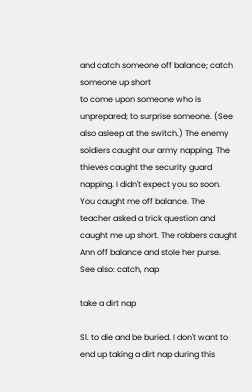and catch someone off balance; catch someone up short
to come upon someone who is unprepared; to surprise someone. (See also asleep at the switch.) The enemy soldiers caught our army napping. The thieves caught the security guard napping. I didn't expect you so soon. You caught me off balance. The teacher asked a trick question and caught me up short. The robbers caught Ann off balance and stole her purse.
See also: catch, nap

take a dirt nap

Sl. to die and be buried. I don't want to end up taking a dirt nap during this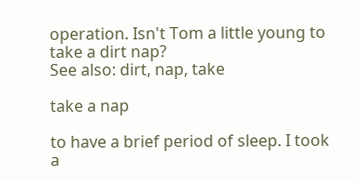operation. Isn't Tom a little young to take a dirt nap?
See also: dirt, nap, take

take a nap

to have a brief period of sleep. I took a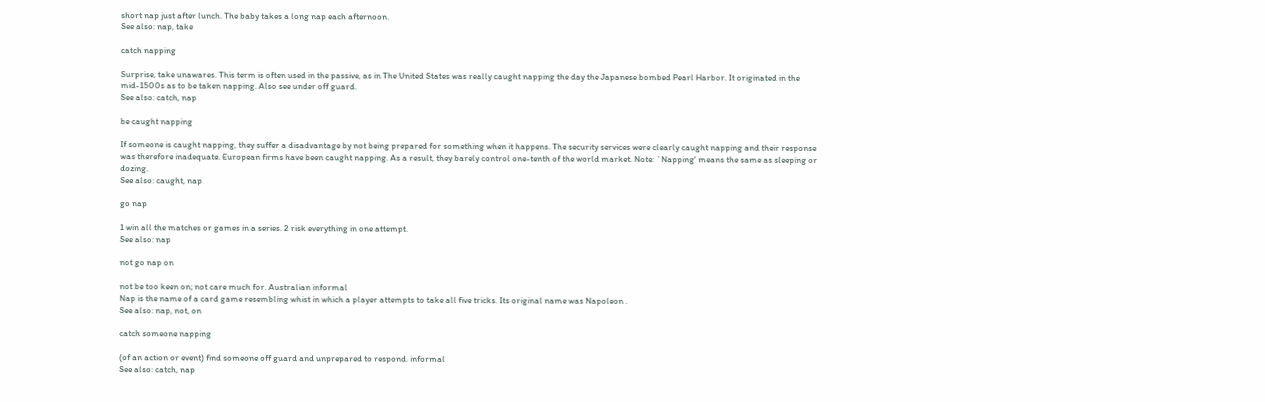short nap just after lunch. The baby takes a long nap each afternoon.
See also: nap, take

catch napping

Surprise, take unawares. This term is often used in the passive, as in The United States was really caught napping the day the Japanese bombed Pearl Harbor. It originated in the mid-1500s as to be taken napping. Also see under off guard.
See also: catch, nap

be caught napping

If someone is caught napping, they suffer a disadvantage by not being prepared for something when it happens. The security services were clearly caught napping and their response was therefore inadequate. European firms have been caught napping. As a result, they barely control one-tenth of the world market. Note: `Napping' means the same as sleeping or dozing.
See also: caught, nap

go nap

1 win all the matches or games in a series. 2 risk everything in one attempt.
See also: nap

not go nap on

not be too keen on; not care much for. Australian informal
Nap is the name of a card game resembling whist in which a player attempts to take all five tricks. Its original name was Napoleon .
See also: nap, not, on

catch someone napping

(of an action or event) find someone off guard and unprepared to respond. informal
See also: catch, nap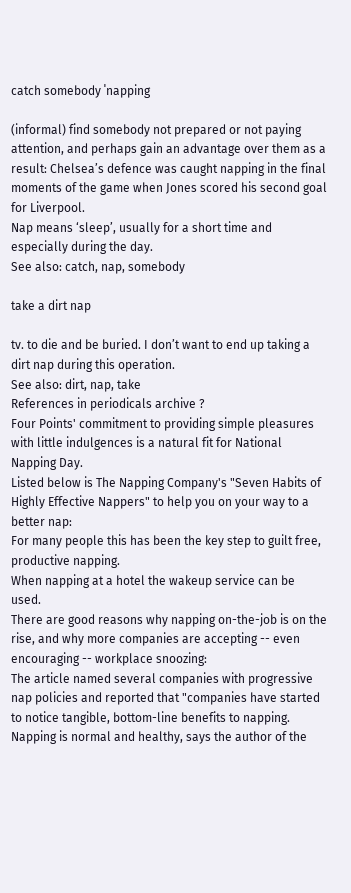catch somebody ˈnapping

(informal) find somebody not prepared or not paying attention, and perhaps gain an advantage over them as a result: Chelsea’s defence was caught napping in the final moments of the game when Jones scored his second goal for Liverpool.
Nap means ‘sleep’, usually for a short time and especially during the day.
See also: catch, nap, somebody

take a dirt nap

tv. to die and be buried. I don’t want to end up taking a dirt nap during this operation.
See also: dirt, nap, take
References in periodicals archive ?
Four Points' commitment to providing simple pleasures with little indulgences is a natural fit for National Napping Day.
Listed below is The Napping Company's "Seven Habits of Highly Effective Nappers" to help you on your way to a better nap:
For many people this has been the key step to guilt free, productive napping.
When napping at a hotel the wakeup service can be used.
There are good reasons why napping on-the-job is on the rise, and why more companies are accepting -- even encouraging -- workplace snoozing:
The article named several companies with progressive nap policies and reported that "companies have started to notice tangible, bottom-line benefits to napping.
Napping is normal and healthy, says the author of the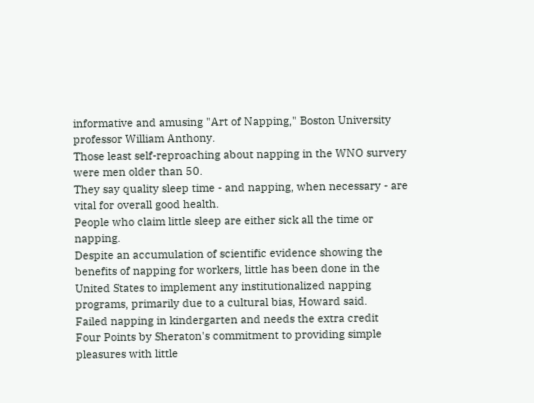informative and amusing "Art of Napping," Boston University professor William Anthony.
Those least self-reproaching about napping in the WNO survery were men older than 50.
They say quality sleep time - and napping, when necessary - are vital for overall good health.
People who claim little sleep are either sick all the time or napping.
Despite an accumulation of scientific evidence showing the benefits of napping for workers, little has been done in the United States to implement any institutionalized napping programs, primarily due to a cultural bias, Howard said.
Failed napping in kindergarten and needs the extra credit
Four Points by Sheraton's commitment to providing simple pleasures with little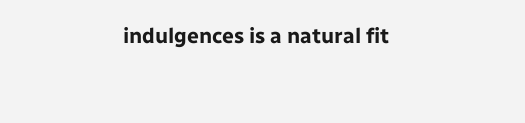indulgences is a natural fit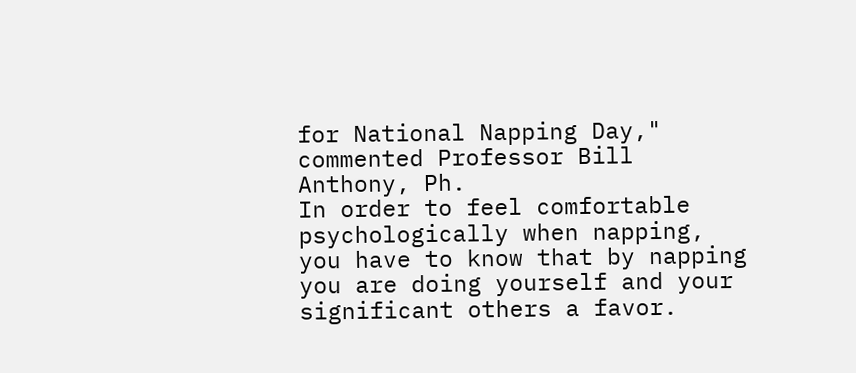for National Napping Day," commented Professor Bill Anthony, Ph.
In order to feel comfortable psychologically when napping, you have to know that by napping you are doing yourself and your significant others a favor.